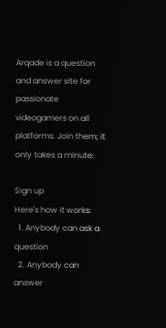Arqade is a question and answer site for passionate videogamers on all platforms. Join them; it only takes a minute:

Sign up
Here's how it works:
  1. Anybody can ask a question
  2. Anybody can answer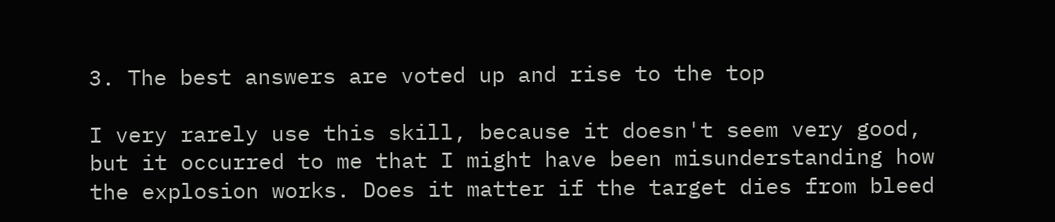3. The best answers are voted up and rise to the top

I very rarely use this skill, because it doesn't seem very good, but it occurred to me that I might have been misunderstanding how the explosion works. Does it matter if the target dies from bleed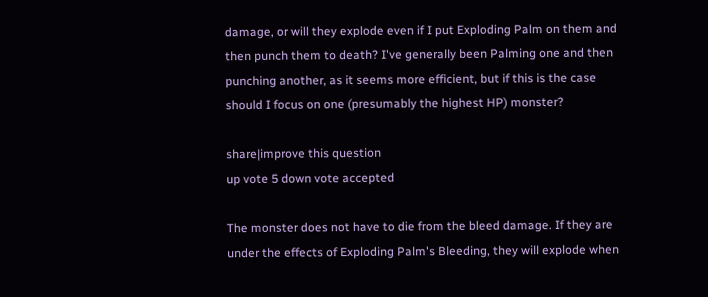damage, or will they explode even if I put Exploding Palm on them and then punch them to death? I've generally been Palming one and then punching another, as it seems more efficient, but if this is the case should I focus on one (presumably the highest HP) monster?

share|improve this question
up vote 5 down vote accepted

The monster does not have to die from the bleed damage. If they are under the effects of Exploding Palm's Bleeding, they will explode when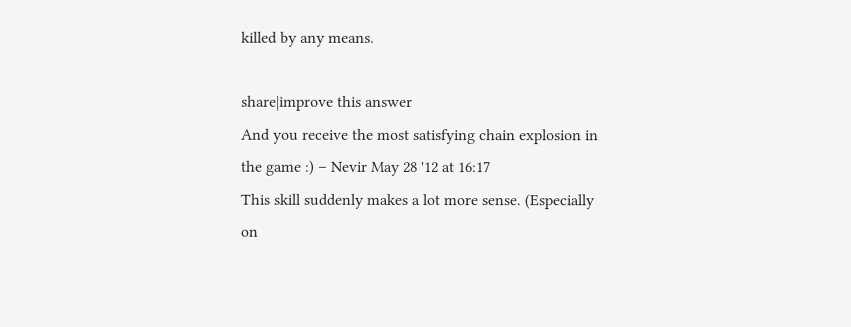killed by any means.

share|improve this answer
And you receive the most satisfying chain explosion in the game :) – Nevir May 28 '12 at 16:17
This skill suddenly makes a lot more sense. (Especially on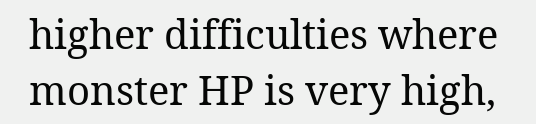higher difficulties where monster HP is very high,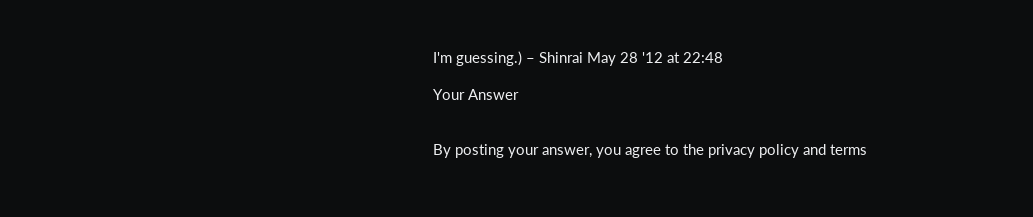I'm guessing.) – Shinrai May 28 '12 at 22:48

Your Answer


By posting your answer, you agree to the privacy policy and terms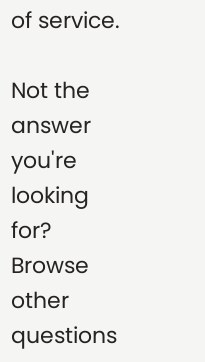of service.

Not the answer you're looking for? Browse other questions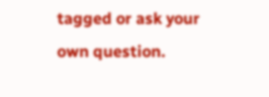tagged or ask your own question.